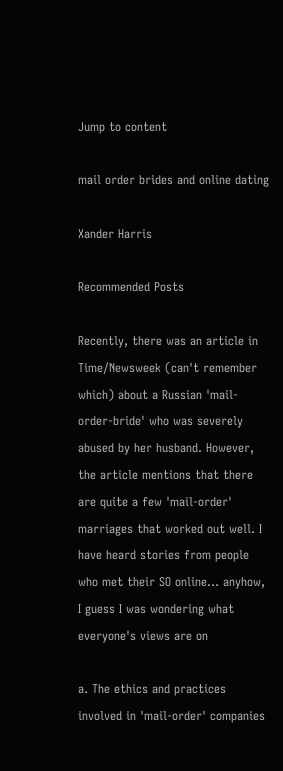Jump to content

mail order brides and online dating

Xander Harris

Recommended Posts

Recently, there was an article in Time/Newsweek (can't remember which) about a Russian 'mail-order-bride' who was severely abused by her husband. However, the article mentions that there are quite a few 'mail-order' marriages that worked out well. I have heard stories from people who met their SO online... anyhow, I guess I was wondering what everyone's views are on

a. The ethics and practices involved in 'mail-order' companies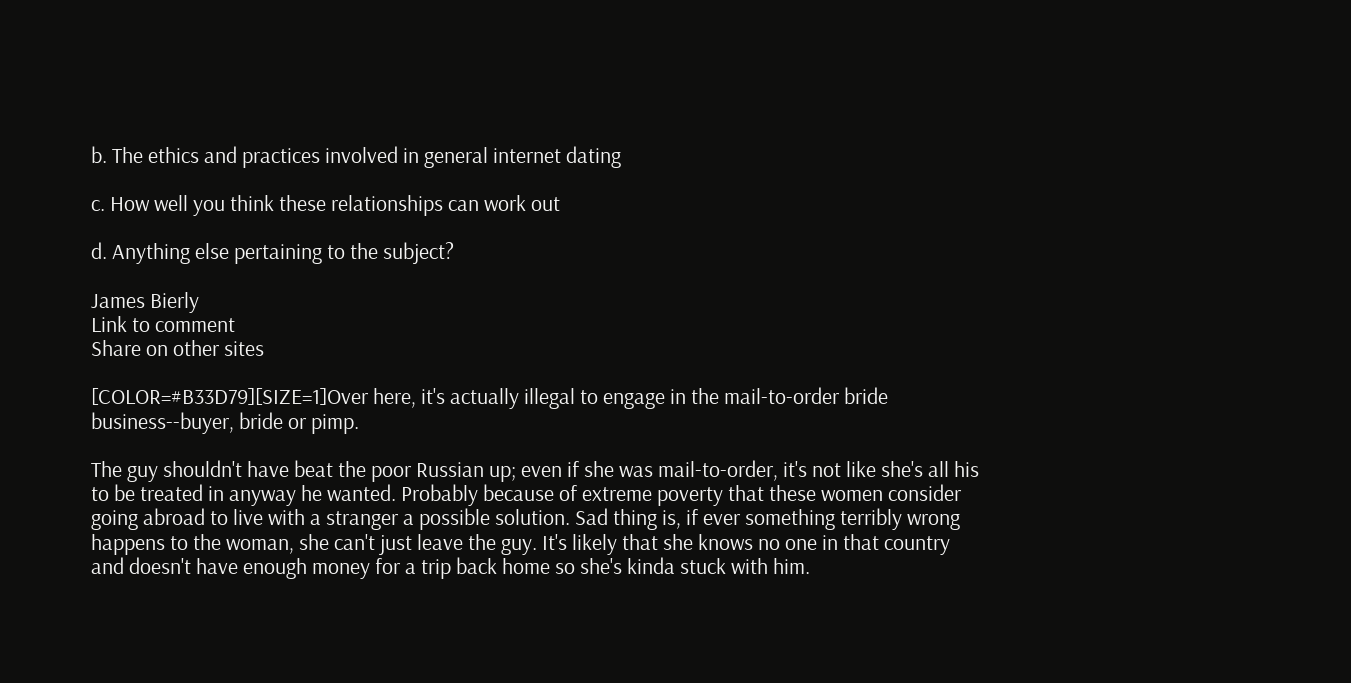b. The ethics and practices involved in general internet dating

c. How well you think these relationships can work out

d. Anything else pertaining to the subject?

James Bierly
Link to comment
Share on other sites

[COLOR=#B33D79][SIZE=1]Over here, it's actually illegal to engage in the mail-to-order bride business--buyer, bride or pimp.

The guy shouldn't have beat the poor Russian up; even if she was mail-to-order, it's not like she's all his to be treated in anyway he wanted. Probably because of extreme poverty that these women consider going abroad to live with a stranger a possible solution. Sad thing is, if ever something terribly wrong happens to the woman, she can't just leave the guy. It's likely that she knows no one in that country and doesn't have enough money for a trip back home so she's kinda stuck with him.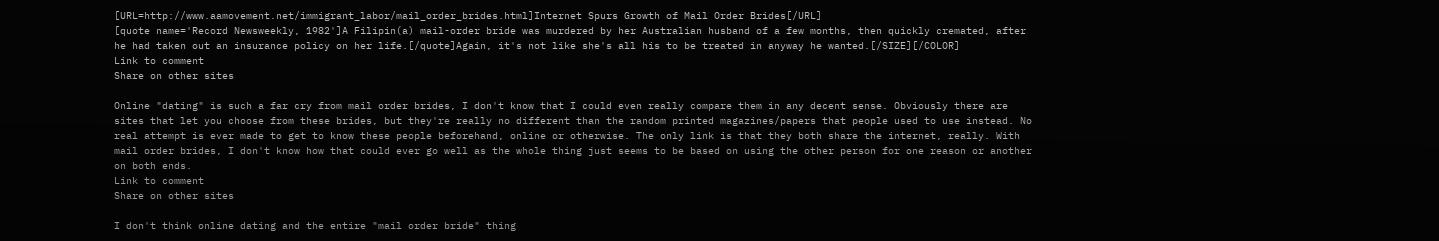[URL=http://www.aamovement.net/immigrant_labor/mail_order_brides.html]Internet Spurs Growth of Mail Order Brides[/URL]
[quote name='Record Newsweekly, 1982']A Filipin(a) mail-order bride was murdered by her Australian husband of a few months, then quickly cremated, after he had taken out an insurance policy on her life.[/quote]Again, it's not like she's all his to be treated in anyway he wanted.[/SIZE][/COLOR]
Link to comment
Share on other sites

Online "dating" is such a far cry from mail order brides, I don't know that I could even really compare them in any decent sense. Obviously there are sites that let you choose from these brides, but they're really no different than the random printed magazines/papers that people used to use instead. No real attempt is ever made to get to know these people beforehand, online or otherwise. The only link is that they both share the internet, really. With mail order brides, I don't know how that could ever go well as the whole thing just seems to be based on using the other person for one reason or another on both ends.
Link to comment
Share on other sites

I don't think online dating and the entire "mail order bride" thing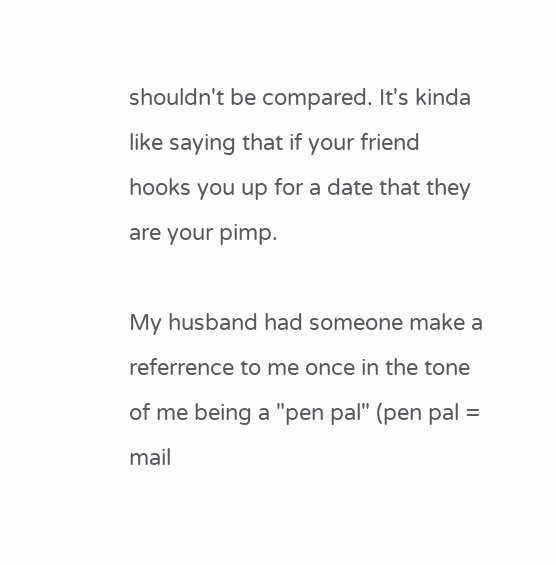shouldn't be compared. It's kinda like saying that if your friend hooks you up for a date that they are your pimp.

My husband had someone make a referrence to me once in the tone of me being a "pen pal" (pen pal = mail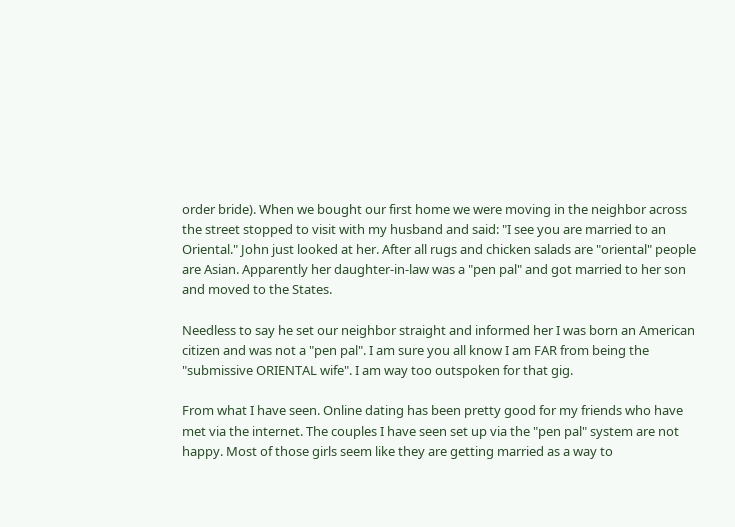order bride). When we bought our first home we were moving in the neighbor across the street stopped to visit with my husband and said: "I see you are married to an Oriental." John just looked at her. After all rugs and chicken salads are "oriental" people are Asian. Apparently her daughter-in-law was a "pen pal" and got married to her son and moved to the States.

Needless to say he set our neighbor straight and informed her I was born an American citizen and was not a "pen pal". I am sure you all know I am FAR from being the "submissive ORIENTAL wife". I am way too outspoken for that gig.

From what I have seen. Online dating has been pretty good for my friends who have met via the internet. The couples I have seen set up via the "pen pal" system are not happy. Most of those girls seem like they are getting married as a way to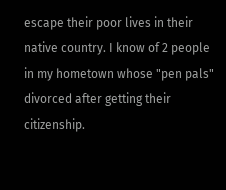escape their poor lives in their native country. I know of 2 people in my hometown whose "pen pals" divorced after getting their citizenship.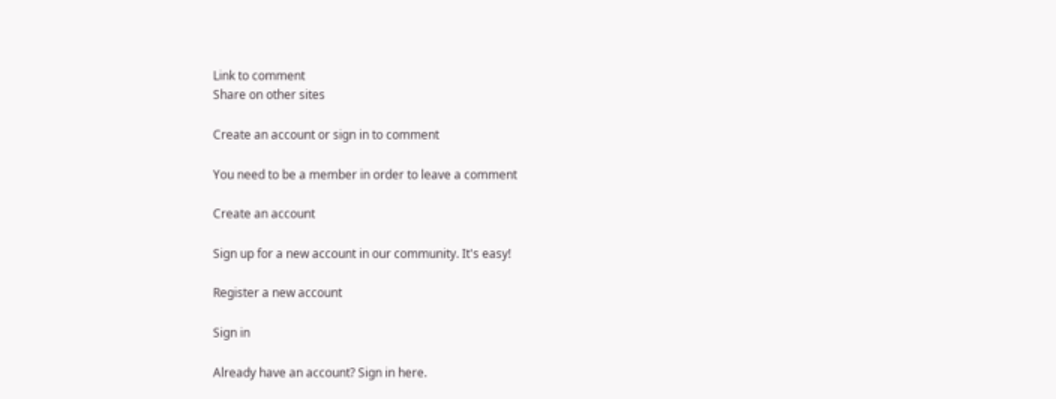Link to comment
Share on other sites

Create an account or sign in to comment

You need to be a member in order to leave a comment

Create an account

Sign up for a new account in our community. It's easy!

Register a new account

Sign in

Already have an account? Sign in here.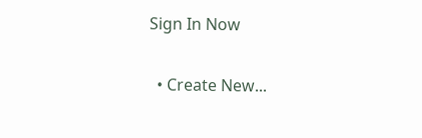Sign In Now

  • Create New...